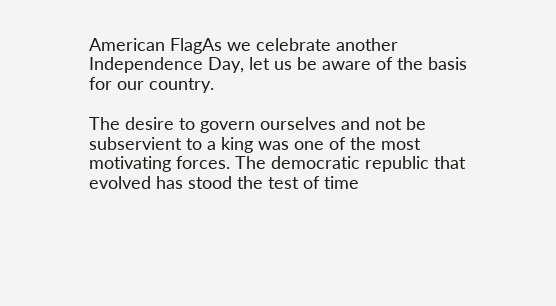American FlagAs we celebrate another Independence Day, let us be aware of the basis for our country.

The desire to govern ourselves and not be subservient to a king was one of the most motivating forces. The democratic republic that evolved has stood the test of time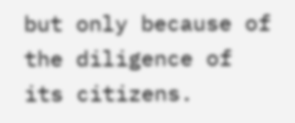but only because of the diligence of its citizens.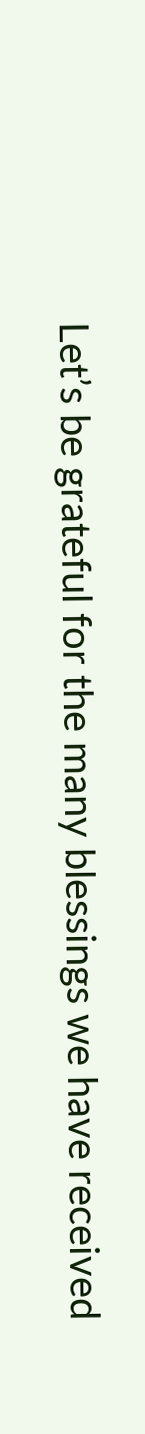Let’s be grateful for the many blessings we have received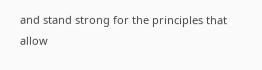and stand strong for the principles that allow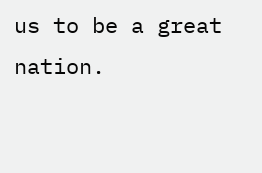us to be a great nation.